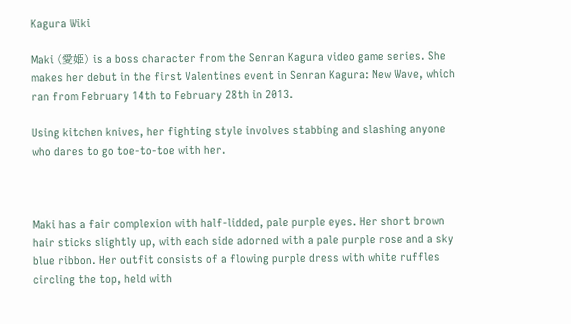Kagura Wiki

Maki (愛姫) is a boss character from the Senran Kagura video game series. She makes her debut in the first Valentines event in Senran Kagura: New Wave, which ran from February 14th to February 28th in 2013.

Using kitchen knives, her fighting style involves stabbing and slashing anyone who dares to go toe-to-toe with her.



Maki has a fair complexion with half-lidded, pale purple eyes. Her short brown hair sticks slightly up, with each side adorned with a pale purple rose and a sky blue ribbon. Her outfit consists of a flowing purple dress with white ruffles circling the top, held with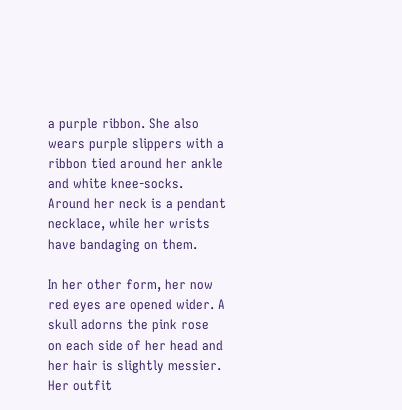a purple ribbon. She also wears purple slippers with a ribbon tied around her ankle and white knee-socks. Around her neck is a pendant necklace, while her wrists have bandaging on them.

In her other form, her now red eyes are opened wider. A skull adorns the pink rose on each side of her head and her hair is slightly messier. Her outfit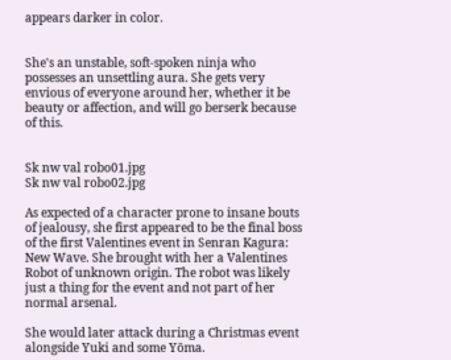appears darker in color.


She's an unstable, soft-spoken ninja who possesses an unsettling aura. She gets very envious of everyone around her, whether it be beauty or affection, and will go berserk because of this.


Sk nw val robo01.jpg
Sk nw val robo02.jpg

As expected of a character prone to insane bouts of jealousy, she first appeared to be the final boss of the first Valentines event in Senran Kagura: New Wave. She brought with her a Valentines Robot of unknown origin. The robot was likely just a thing for the event and not part of her normal arsenal.

She would later attack during a Christmas event alongside Yuki and some Yōma.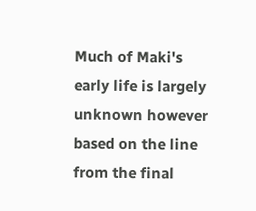Much of Maki's early life is largely unknown however based on the line from the final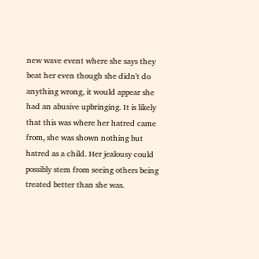new wave event where she says they beat her even though she didn't do anything wrong, it would appear she had an abusive upbringing. It is likely that this was where her hatred came from, she was shown nothing but hatred as a child. Her jealousy could possibly stem from seeing others being treated better than she was.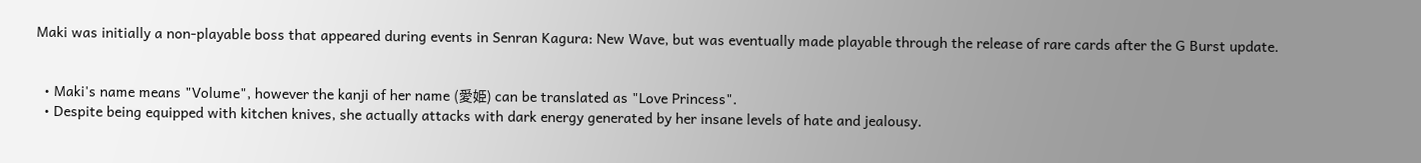Maki was initially a non-playable boss that appeared during events in Senran Kagura: New Wave, but was eventually made playable through the release of rare cards after the G Burst update.


  • Maki's name means "Volume", however the kanji of her name (愛姫) can be translated as "Love Princess".
  • Despite being equipped with kitchen knives, she actually attacks with dark energy generated by her insane levels of hate and jealousy.